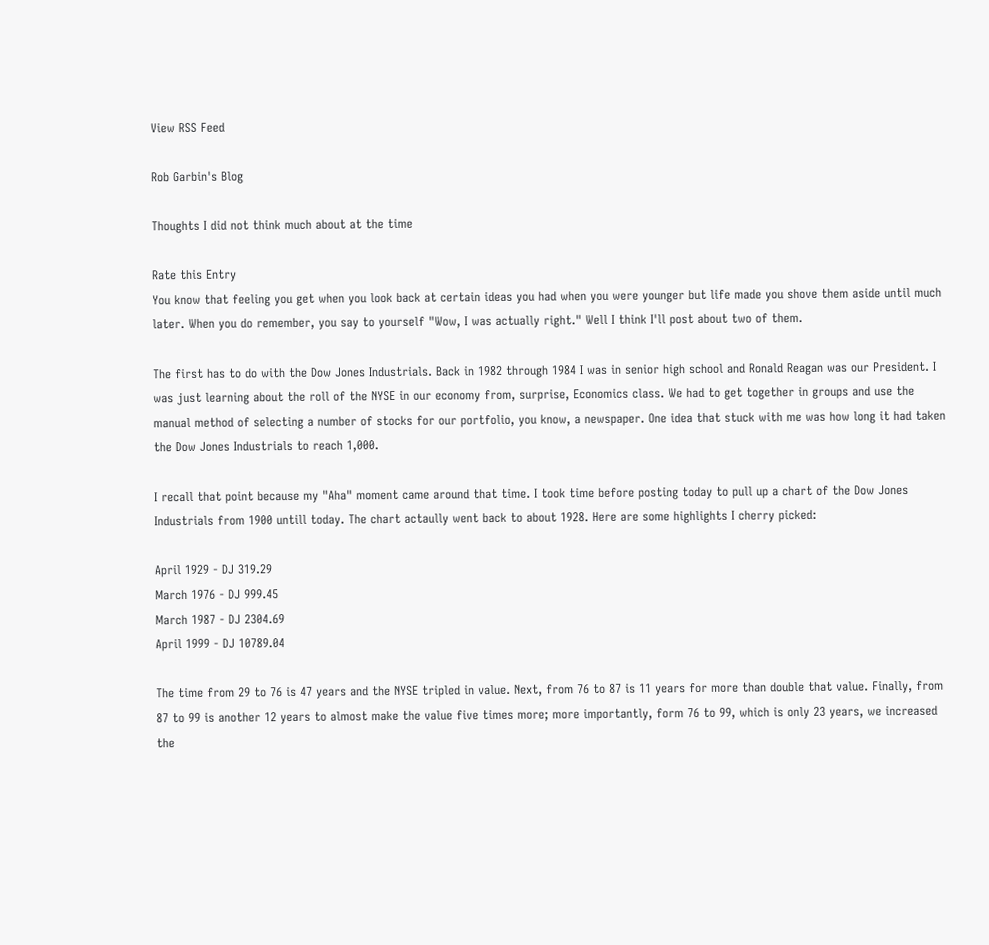View RSS Feed

Rob Garbin's Blog

Thoughts I did not think much about at the time

Rate this Entry
You know that feeling you get when you look back at certain ideas you had when you were younger but life made you shove them aside until much later. When you do remember, you say to yourself "Wow, I was actually right." Well I think I'll post about two of them.

The first has to do with the Dow Jones Industrials. Back in 1982 through 1984 I was in senior high school and Ronald Reagan was our President. I was just learning about the roll of the NYSE in our economy from, surprise, Economics class. We had to get together in groups and use the manual method of selecting a number of stocks for our portfolio, you know, a newspaper. One idea that stuck with me was how long it had taken the Dow Jones Industrials to reach 1,000.

I recall that point because my "Aha" moment came around that time. I took time before posting today to pull up a chart of the Dow Jones Industrials from 1900 untill today. The chart actaully went back to about 1928. Here are some highlights I cherry picked:

April 1929 - DJ 319.29
March 1976 - DJ 999.45
March 1987 - DJ 2304.69
April 1999 - DJ 10789.04

The time from 29 to 76 is 47 years and the NYSE tripled in value. Next, from 76 to 87 is 11 years for more than double that value. Finally, from 87 to 99 is another 12 years to almost make the value five times more; more importantly, form 76 to 99, which is only 23 years, we increased the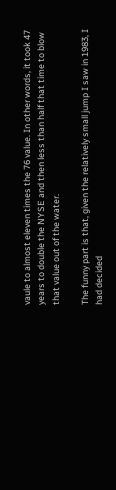vaule to almost eleven times the 76 value. In other words, it took 47 years to double the NYSE and then less than half that time to blow that value out of the water.

The funny part is that, given the relatively small jump I saw in 1983, I had decided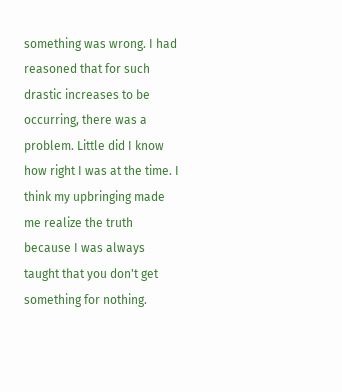something was wrong. I had reasoned that for such drastic increases to be occurring, there was a problem. Little did I know how right I was at the time. I think my upbringing made me realize the truth because I was always taught that you don't get something for nothing.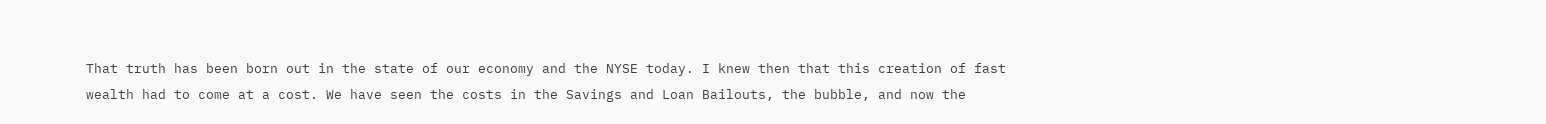That truth has been born out in the state of our economy and the NYSE today. I knew then that this creation of fast wealth had to come at a cost. We have seen the costs in the Savings and Loan Bailouts, the bubble, and now the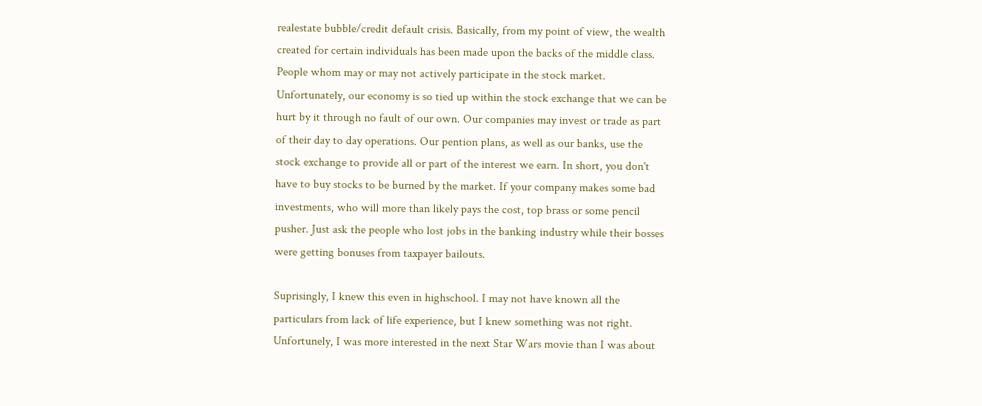realestate bubble/credit default crisis. Basically, from my point of view, the wealth created for certain individuals has been made upon the backs of the middle class. People whom may or may not actively participate in the stock market. Unfortunately, our economy is so tied up within the stock exchange that we can be hurt by it through no fault of our own. Our companies may invest or trade as part of their day to day operations. Our pention plans, as well as our banks, use the stock exchange to provide all or part of the interest we earn. In short, you don't have to buy stocks to be burned by the market. If your company makes some bad investments, who will more than likely pays the cost, top brass or some pencil pusher. Just ask the people who lost jobs in the banking industry while their bosses were getting bonuses from taxpayer bailouts.

Suprisingly, I knew this even in highschool. I may not have known all the particulars from lack of life experience, but I knew something was not right. Unfortunely, I was more interested in the next Star Wars movie than I was about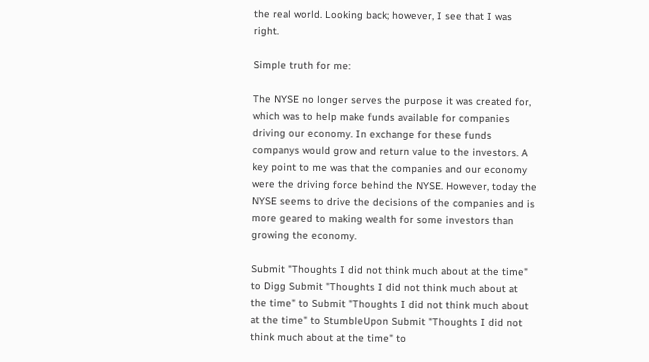the real world. Looking back; however, I see that I was right.

Simple truth for me:

The NYSE no longer serves the purpose it was created for, which was to help make funds available for companies driving our economy. In exchange for these funds companys would grow and return value to the investors. A key point to me was that the companies and our economy were the driving force behind the NYSE. However, today the NYSE seems to drive the decisions of the companies and is more geared to making wealth for some investors than growing the economy.

Submit "Thoughts I did not think much about at the time" to Digg Submit "Thoughts I did not think much about at the time" to Submit "Thoughts I did not think much about at the time" to StumbleUpon Submit "Thoughts I did not think much about at the time" to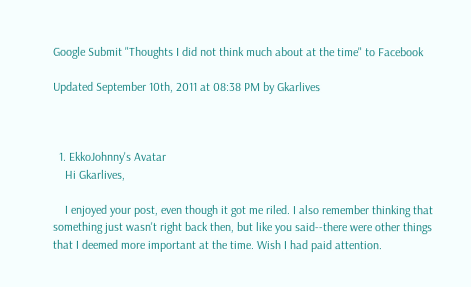Google Submit "Thoughts I did not think much about at the time" to Facebook

Updated September 10th, 2011 at 08:38 PM by Gkarlives



  1. EkkoJohnny's Avatar
    Hi Gkarlives,

    I enjoyed your post, even though it got me riled. I also remember thinking that something just wasn't right back then, but like you said--there were other things that I deemed more important at the time. Wish I had paid attention.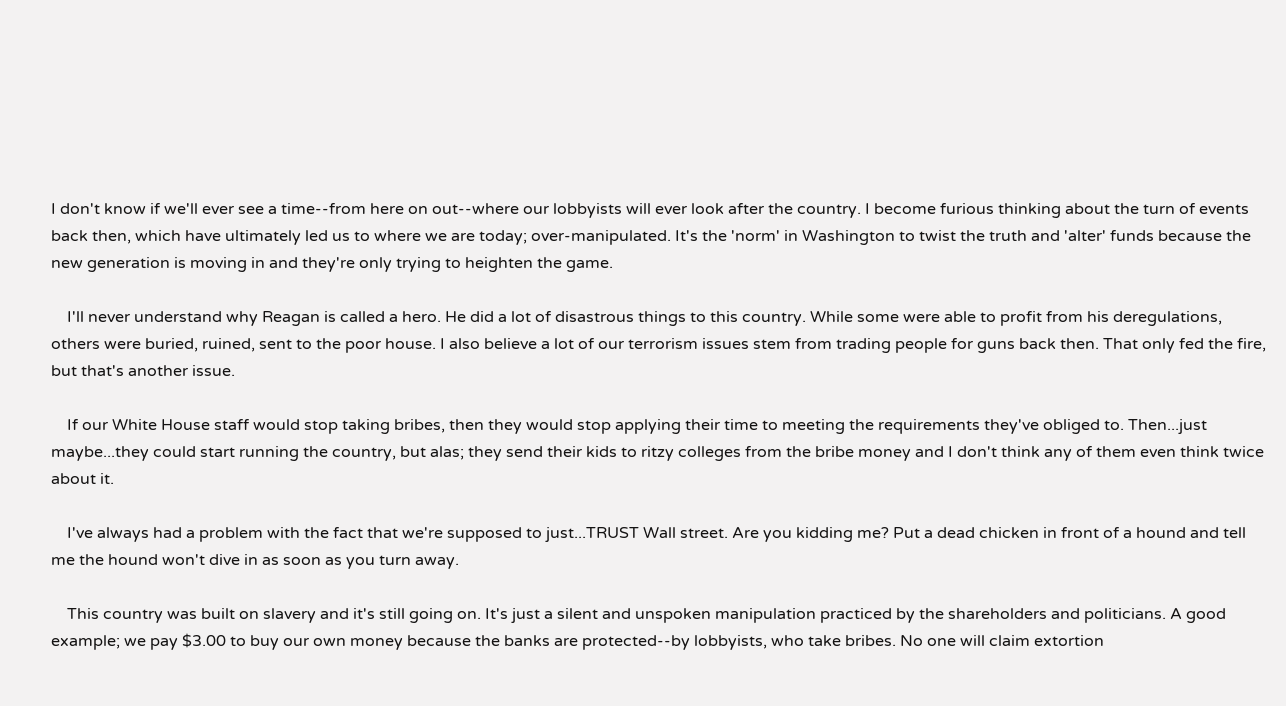I don't know if we'll ever see a time--from here on out--where our lobbyists will ever look after the country. I become furious thinking about the turn of events back then, which have ultimately led us to where we are today; over-manipulated. It's the 'norm' in Washington to twist the truth and 'alter' funds because the new generation is moving in and they're only trying to heighten the game.

    I'll never understand why Reagan is called a hero. He did a lot of disastrous things to this country. While some were able to profit from his deregulations, others were buried, ruined, sent to the poor house. I also believe a lot of our terrorism issues stem from trading people for guns back then. That only fed the fire, but that's another issue.

    If our White House staff would stop taking bribes, then they would stop applying their time to meeting the requirements they've obliged to. Then...just maybe...they could start running the country, but alas; they send their kids to ritzy colleges from the bribe money and I don't think any of them even think twice about it.

    I've always had a problem with the fact that we're supposed to just...TRUST Wall street. Are you kidding me? Put a dead chicken in front of a hound and tell me the hound won't dive in as soon as you turn away.

    This country was built on slavery and it's still going on. It's just a silent and unspoken manipulation practiced by the shareholders and politicians. A good example; we pay $3.00 to buy our own money because the banks are protected--by lobbyists, who take bribes. No one will claim extortion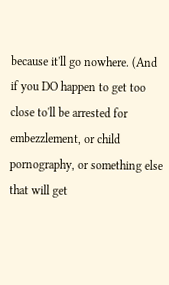because it'll go nowhere. (And if you DO happen to get too close to'll be arrested for embezzlement, or child pornography, or something else that will get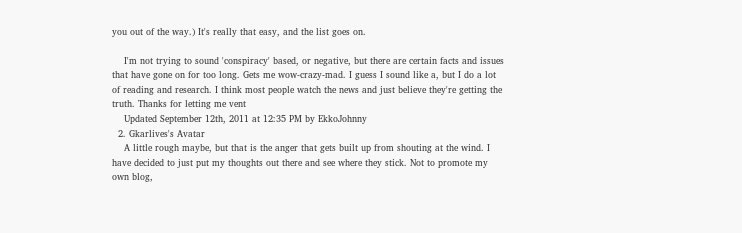you out of the way.) It's really that easy, and the list goes on.

    I'm not trying to sound 'conspiracy' based, or negative, but there are certain facts and issues that have gone on for too long. Gets me wow-crazy-mad. I guess I sound like a, but I do a lot of reading and research. I think most people watch the news and just believe they're getting the truth. Thanks for letting me vent
    Updated September 12th, 2011 at 12:35 PM by EkkoJohnny
  2. Gkarlives's Avatar
    A little rough maybe, but that is the anger that gets built up from shouting at the wind. I have decided to just put my thoughts out there and see where they stick. Not to promote my own blog,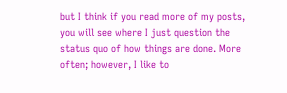but I think if you read more of my posts, you will see where I just question the status quo of how things are done. More often; however, I like to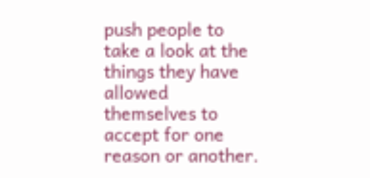push people to take a look at the things they have allowed themselves to accept for one reason or another.